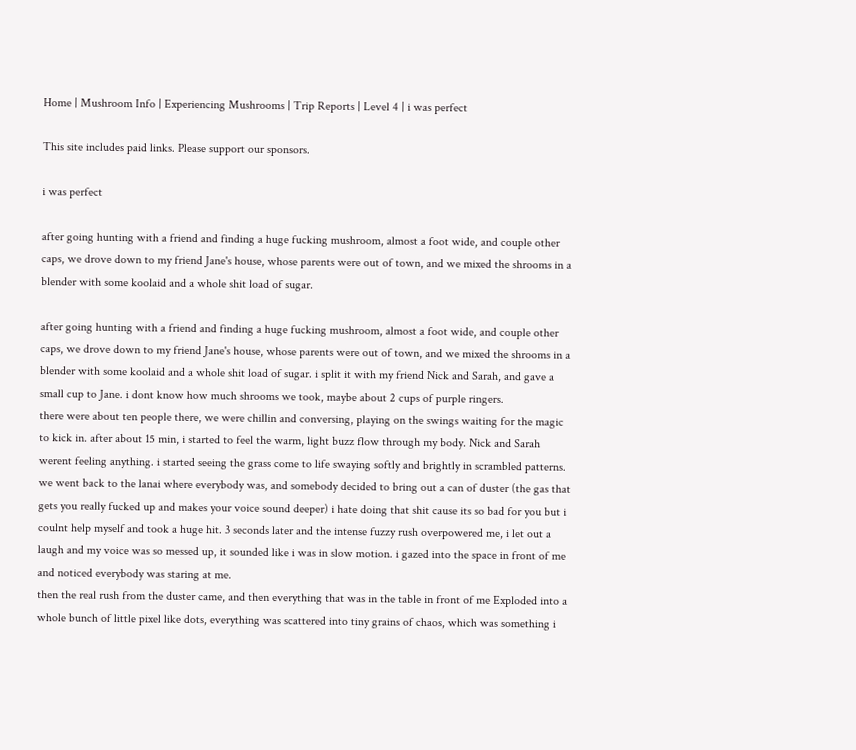Home | Mushroom Info | Experiencing Mushrooms | Trip Reports | Level 4 | i was perfect

This site includes paid links. Please support our sponsors.

i was perfect

after going hunting with a friend and finding a huge fucking mushroom, almost a foot wide, and couple other caps, we drove down to my friend Jane's house, whose parents were out of town, and we mixed the shrooms in a blender with some koolaid and a whole shit load of sugar.

after going hunting with a friend and finding a huge fucking mushroom, almost a foot wide, and couple other caps, we drove down to my friend Jane's house, whose parents were out of town, and we mixed the shrooms in a blender with some koolaid and a whole shit load of sugar. i split it with my friend Nick and Sarah, and gave a small cup to Jane. i dont know how much shrooms we took, maybe about 2 cups of purple ringers.
there were about ten people there, we were chillin and conversing, playing on the swings waiting for the magic to kick in. after about 15 min, i started to feel the warm, light buzz flow through my body. Nick and Sarah werent feeling anything. i started seeing the grass come to life swaying softly and brightly in scrambled patterns. we went back to the lanai where everybody was, and somebody decided to bring out a can of duster (the gas that gets you really fucked up and makes your voice sound deeper) i hate doing that shit cause its so bad for you but i coulnt help myself and took a huge hit. 3 seconds later and the intense fuzzy rush overpowered me, i let out a laugh and my voice was so messed up, it sounded like i was in slow motion. i gazed into the space in front of me and noticed everybody was staring at me.
then the real rush from the duster came, and then everything that was in the table in front of me Exploded into a whole bunch of little pixel like dots, everything was scattered into tiny grains of chaos, which was something i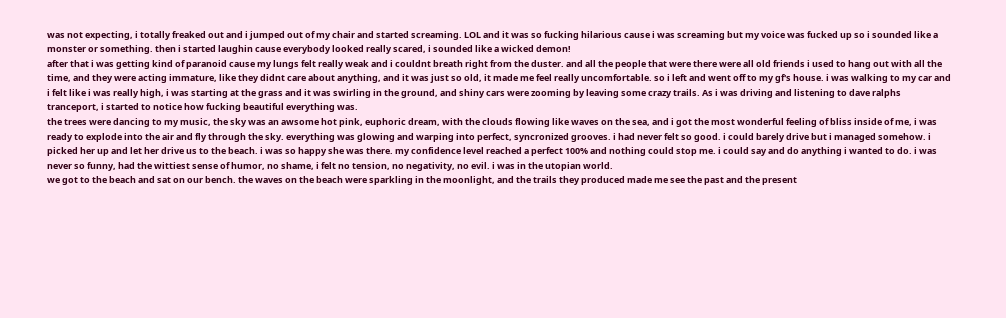was not expecting, i totally freaked out and i jumped out of my chair and started screaming. LOL and it was so fucking hilarious cause i was screaming but my voice was fucked up so i sounded like a monster or something. then i started laughin cause everybody looked really scared, i sounded like a wicked demon!
after that i was getting kind of paranoid cause my lungs felt really weak and i couldnt breath right from the duster. and all the people that were there were all old friends i used to hang out with all the time, and they were acting immature, like they didnt care about anything, and it was just so old, it made me feel really uncomfortable. so i left and went off to my gf's house. i was walking to my car and i felt like i was really high, i was starting at the grass and it was swirling in the ground, and shiny cars were zooming by leaving some crazy trails. As i was driving and listening to dave ralphs tranceport, i started to notice how fucking beautiful everything was.
the trees were dancing to my music, the sky was an awsome hot pink, euphoric dream, with the clouds flowing like waves on the sea, and i got the most wonderful feeling of bliss inside of me, i was ready to explode into the air and fly through the sky. everything was glowing and warping into perfect, syncronized grooves. i had never felt so good. i could barely drive but i managed somehow. i picked her up and let her drive us to the beach. i was so happy she was there. my confidence level reached a perfect 100% and nothing could stop me. i could say and do anything i wanted to do. i was never so funny, had the wittiest sense of humor, no shame, i felt no tension, no negativity, no evil. i was in the utopian world.
we got to the beach and sat on our bench. the waves on the beach were sparkling in the moonlight, and the trails they produced made me see the past and the present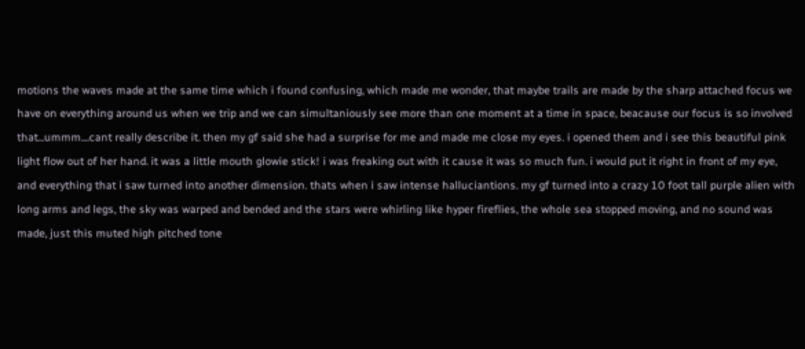motions the waves made at the same time which i found confusing, which made me wonder, that maybe trails are made by the sharp attached focus we have on everything around us when we trip and we can simultaniously see more than one moment at a time in space, beacause our focus is so involved that...ummm....cant really describe it. then my gf said she had a surprise for me and made me close my eyes. i opened them and i see this beautiful pink light flow out of her hand. it was a little mouth glowie stick! i was freaking out with it cause it was so much fun. i would put it right in front of my eye, and everything that i saw turned into another dimension. thats when i saw intense halluciantions. my gf turned into a crazy 10 foot tall purple alien with long arms and legs, the sky was warped and bended and the stars were whirling like hyper fireflies, the whole sea stopped moving, and no sound was made, just this muted high pitched tone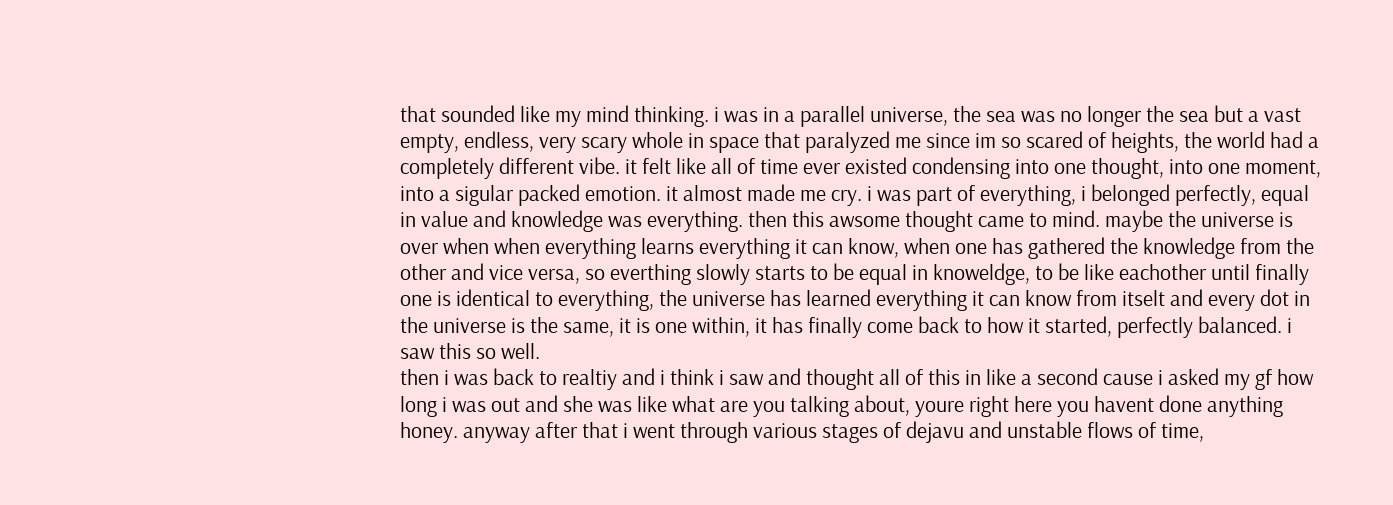that sounded like my mind thinking. i was in a parallel universe, the sea was no longer the sea but a vast empty, endless, very scary whole in space that paralyzed me since im so scared of heights, the world had a completely different vibe. it felt like all of time ever existed condensing into one thought, into one moment, into a sigular packed emotion. it almost made me cry. i was part of everything, i belonged perfectly, equal in value and knowledge was everything. then this awsome thought came to mind. maybe the universe is over when when everything learns everything it can know, when one has gathered the knowledge from the other and vice versa, so everthing slowly starts to be equal in knoweldge, to be like eachother until finally one is identical to everything, the universe has learned everything it can know from itselt and every dot in the universe is the same, it is one within, it has finally come back to how it started, perfectly balanced. i saw this so well.
then i was back to realtiy and i think i saw and thought all of this in like a second cause i asked my gf how long i was out and she was like what are you talking about, youre right here you havent done anything honey. anyway after that i went through various stages of dejavu and unstable flows of time,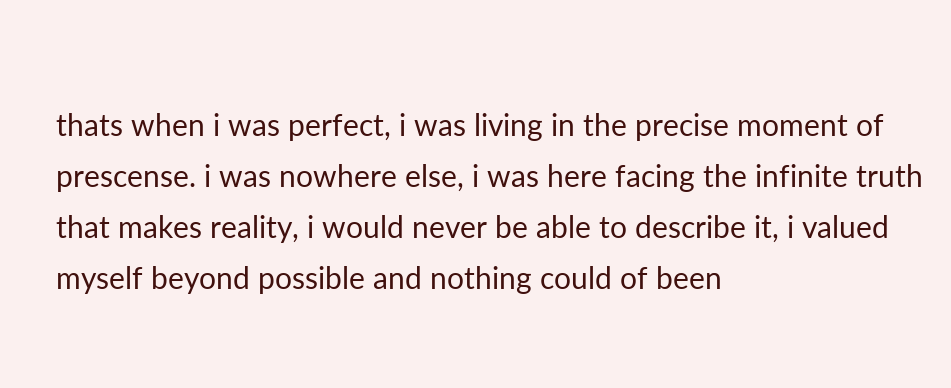thats when i was perfect, i was living in the precise moment of prescense. i was nowhere else, i was here facing the infinite truth that makes reality, i would never be able to describe it, i valued myself beyond possible and nothing could of been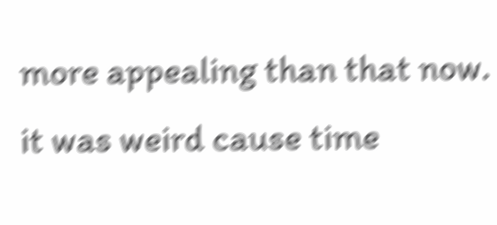more appealing than that now. it was weird cause time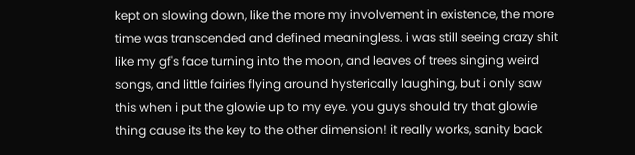kept on slowing down, like the more my involvement in existence, the more time was transcended and defined meaningless. i was still seeing crazy shit like my gf's face turning into the moon, and leaves of trees singing weird songs, and little fairies flying around hysterically laughing, but i only saw this when i put the glowie up to my eye. you guys should try that glowie thing cause its the key to the other dimension! it really works, sanity back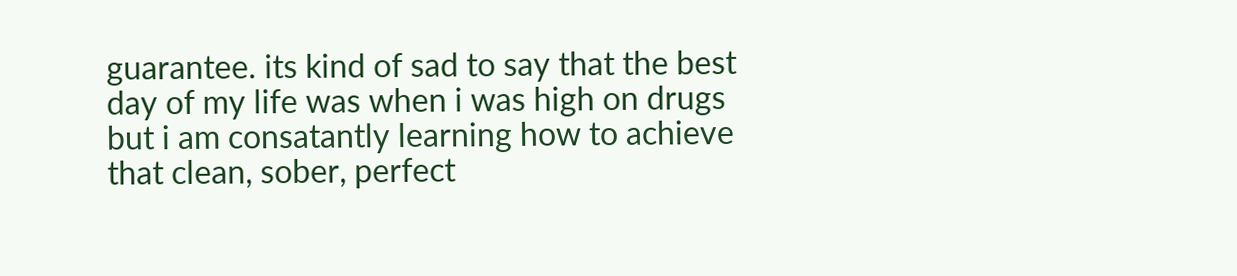guarantee. its kind of sad to say that the best day of my life was when i was high on drugs but i am consatantly learning how to achieve that clean, sober, perfect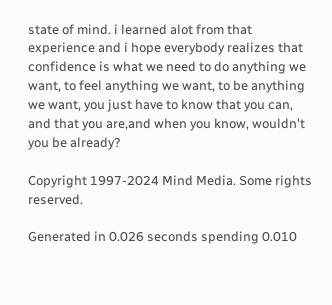state of mind. i learned alot from that experience and i hope everybody realizes that confidence is what we need to do anything we want, to feel anything we want, to be anything we want, you just have to know that you can, and that you are,and when you know, wouldn't you be already?

Copyright 1997-2024 Mind Media. Some rights reserved.

Generated in 0.026 seconds spending 0.010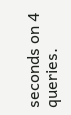seconds on 4 queries.